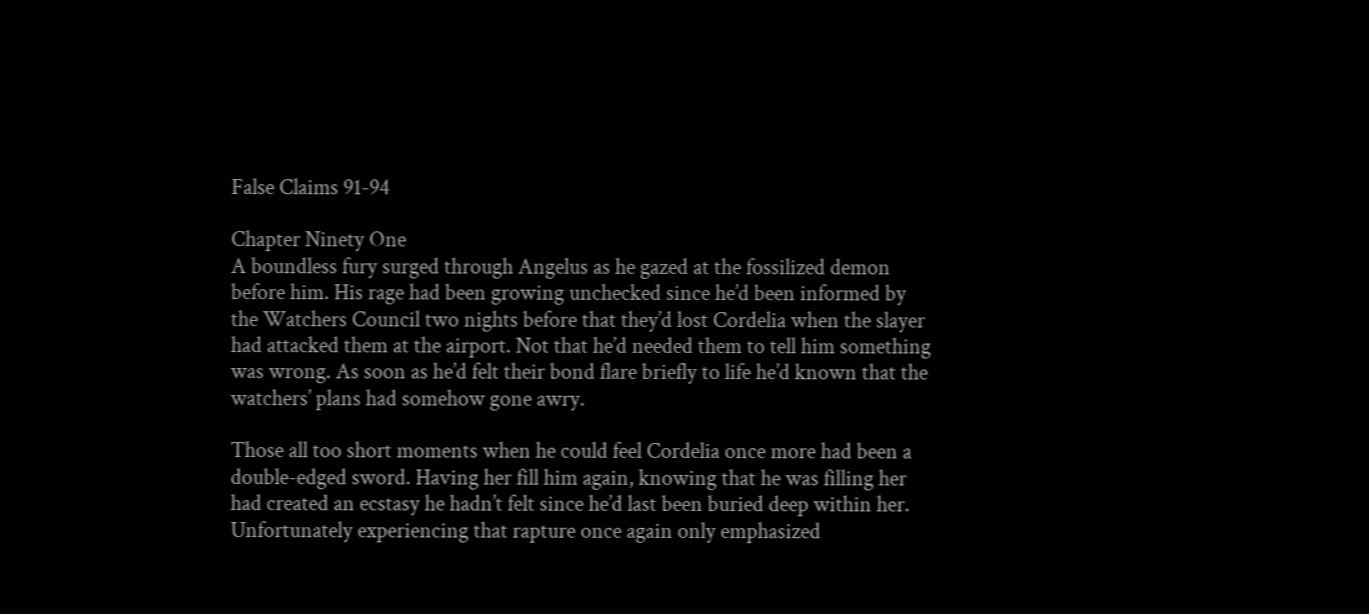False Claims 91-94

Chapter Ninety One
A boundless fury surged through Angelus as he gazed at the fossilized demon before him. His rage had been growing unchecked since he’d been informed by the Watchers Council two nights before that they’d lost Cordelia when the slayer had attacked them at the airport. Not that he’d needed them to tell him something was wrong. As soon as he’d felt their bond flare briefly to life he’d known that the watchers’ plans had somehow gone awry.

Those all too short moments when he could feel Cordelia once more had been a double-edged sword. Having her fill him again, knowing that he was filling her had created an ecstasy he hadn’t felt since he’d last been buried deep within her. Unfortunately experiencing that rapture once again only emphasized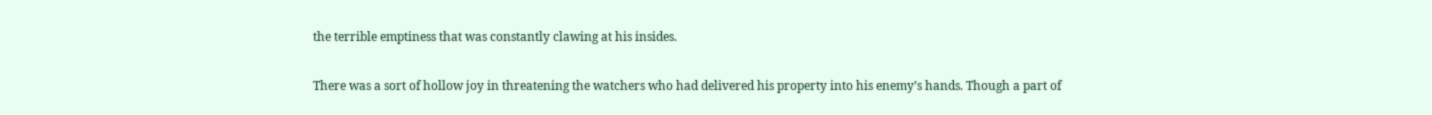the terrible emptiness that was constantly clawing at his insides.

There was a sort of hollow joy in threatening the watchers who had delivered his property into his enemy’s hands. Though a part of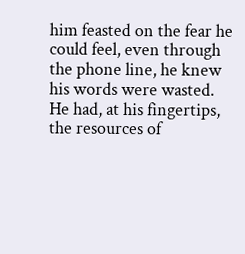him feasted on the fear he could feel, even through the phone line, he knew his words were wasted. He had, at his fingertips, the resources of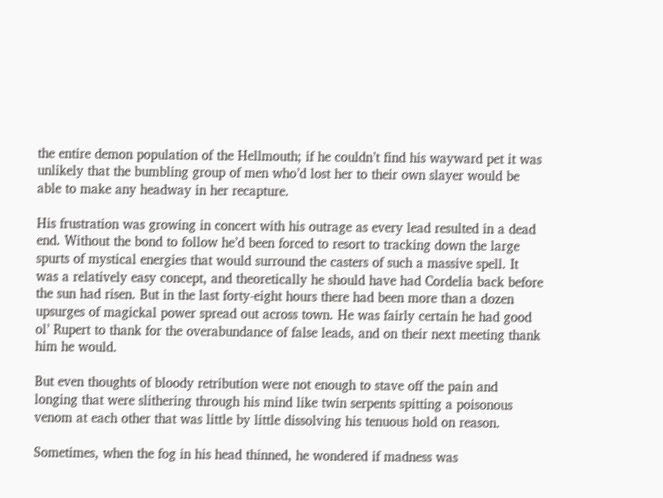the entire demon population of the Hellmouth; if he couldn’t find his wayward pet it was unlikely that the bumbling group of men who’d lost her to their own slayer would be able to make any headway in her recapture.

His frustration was growing in concert with his outrage as every lead resulted in a dead end. Without the bond to follow he’d been forced to resort to tracking down the large spurts of mystical energies that would surround the casters of such a massive spell. It was a relatively easy concept, and theoretically he should have had Cordelia back before the sun had risen. But in the last forty-eight hours there had been more than a dozen upsurges of magickal power spread out across town. He was fairly certain he had good ol’ Rupert to thank for the overabundance of false leads, and on their next meeting thank him he would.

But even thoughts of bloody retribution were not enough to stave off the pain and longing that were slithering through his mind like twin serpents spitting a poisonous venom at each other that was little by little dissolving his tenuous hold on reason.

Sometimes, when the fog in his head thinned, he wondered if madness was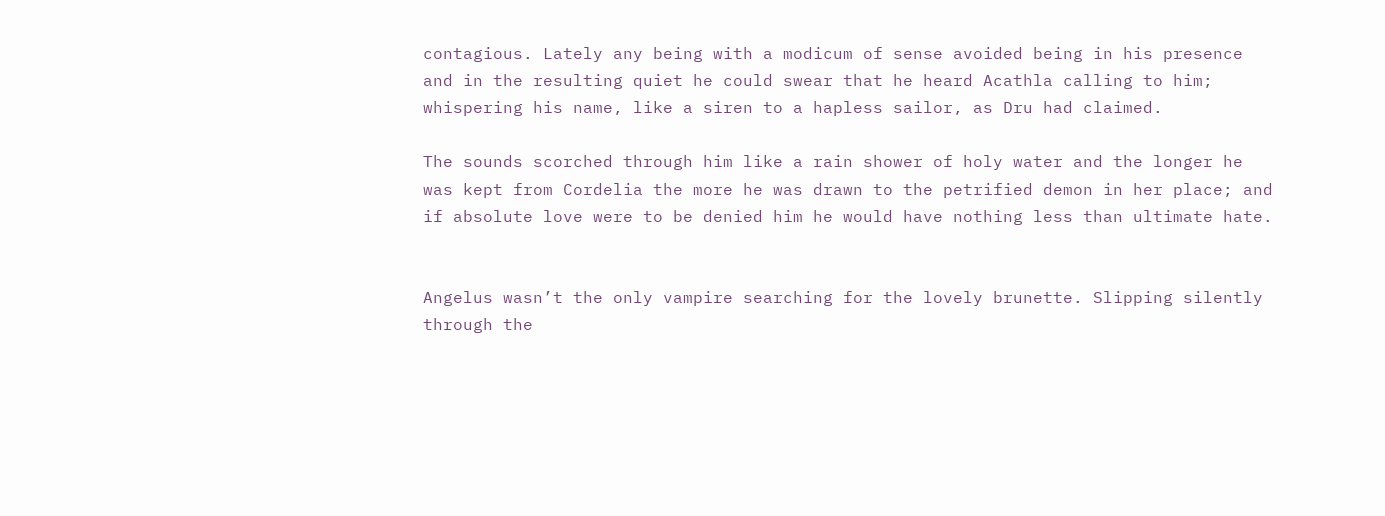contagious. Lately any being with a modicum of sense avoided being in his presence and in the resulting quiet he could swear that he heard Acathla calling to him; whispering his name, like a siren to a hapless sailor, as Dru had claimed.

The sounds scorched through him like a rain shower of holy water and the longer he was kept from Cordelia the more he was drawn to the petrified demon in her place; and if absolute love were to be denied him he would have nothing less than ultimate hate.


Angelus wasn’t the only vampire searching for the lovely brunette. Slipping silently through the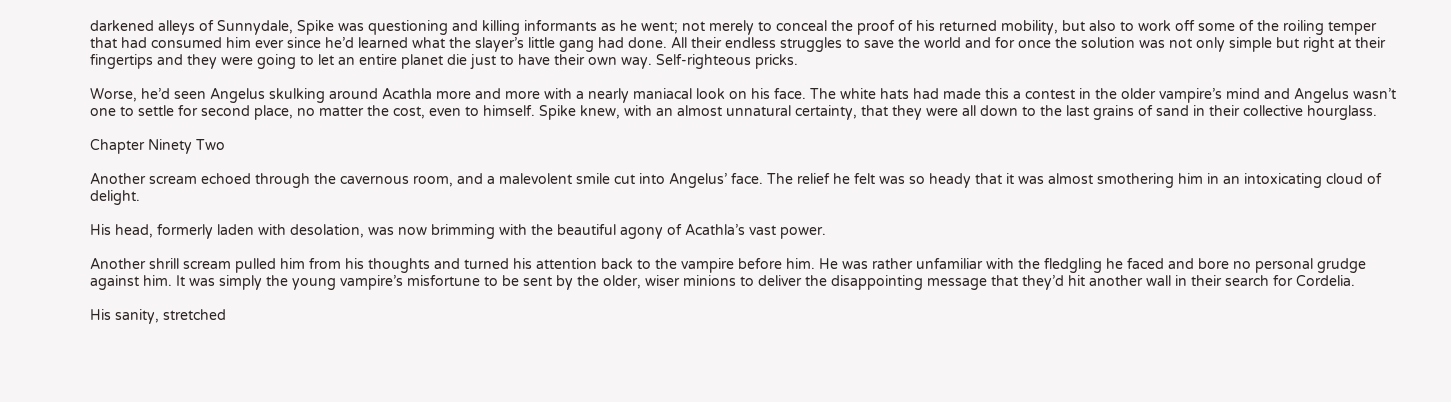darkened alleys of Sunnydale, Spike was questioning and killing informants as he went; not merely to conceal the proof of his returned mobility, but also to work off some of the roiling temper that had consumed him ever since he’d learned what the slayer’s little gang had done. All their endless struggles to save the world and for once the solution was not only simple but right at their fingertips and they were going to let an entire planet die just to have their own way. Self-righteous pricks.

Worse, he’d seen Angelus skulking around Acathla more and more with a nearly maniacal look on his face. The white hats had made this a contest in the older vampire’s mind and Angelus wasn’t one to settle for second place, no matter the cost, even to himself. Spike knew, with an almost unnatural certainty, that they were all down to the last grains of sand in their collective hourglass.

Chapter Ninety Two

Another scream echoed through the cavernous room, and a malevolent smile cut into Angelus’ face. The relief he felt was so heady that it was almost smothering him in an intoxicating cloud of delight.

His head, formerly laden with desolation, was now brimming with the beautiful agony of Acathla’s vast power.

Another shrill scream pulled him from his thoughts and turned his attention back to the vampire before him. He was rather unfamiliar with the fledgling he faced and bore no personal grudge against him. It was simply the young vampire’s misfortune to be sent by the older, wiser minions to deliver the disappointing message that they’d hit another wall in their search for Cordelia.

His sanity, stretched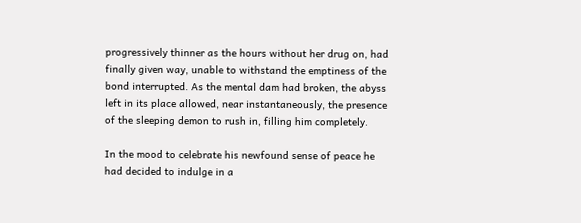progressively thinner as the hours without her drug on, had finally given way, unable to withstand the emptiness of the bond interrupted. As the mental dam had broken, the abyss left in its place allowed, near instantaneously, the presence of the sleeping demon to rush in, filling him completely.

In the mood to celebrate his newfound sense of peace he had decided to indulge in a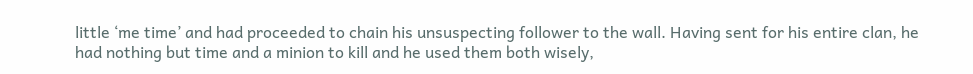little ‘me time’ and had proceeded to chain his unsuspecting follower to the wall. Having sent for his entire clan, he had nothing but time and a minion to kill and he used them both wisely,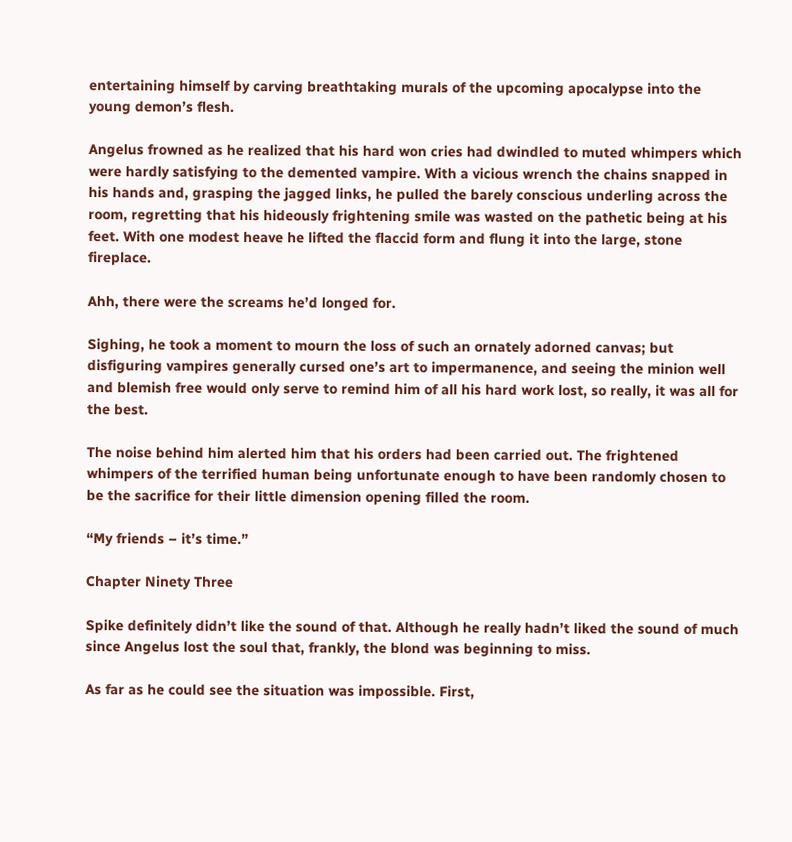entertaining himself by carving breathtaking murals of the upcoming apocalypse into the young demon’s flesh.

Angelus frowned as he realized that his hard won cries had dwindled to muted whimpers which were hardly satisfying to the demented vampire. With a vicious wrench the chains snapped in his hands and, grasping the jagged links, he pulled the barely conscious underling across the room, regretting that his hideously frightening smile was wasted on the pathetic being at his feet. With one modest heave he lifted the flaccid form and flung it into the large, stone fireplace.

Ahh, there were the screams he’d longed for.

Sighing, he took a moment to mourn the loss of such an ornately adorned canvas; but disfiguring vampires generally cursed one’s art to impermanence, and seeing the minion well and blemish free would only serve to remind him of all his hard work lost, so really, it was all for the best.

The noise behind him alerted him that his orders had been carried out. The frightened whimpers of the terrified human being unfortunate enough to have been randomly chosen to be the sacrifice for their little dimension opening filled the room.

“My friends – it’s time.”

Chapter Ninety Three

Spike definitely didn’t like the sound of that. Although he really hadn’t liked the sound of much since Angelus lost the soul that, frankly, the blond was beginning to miss.

As far as he could see the situation was impossible. First,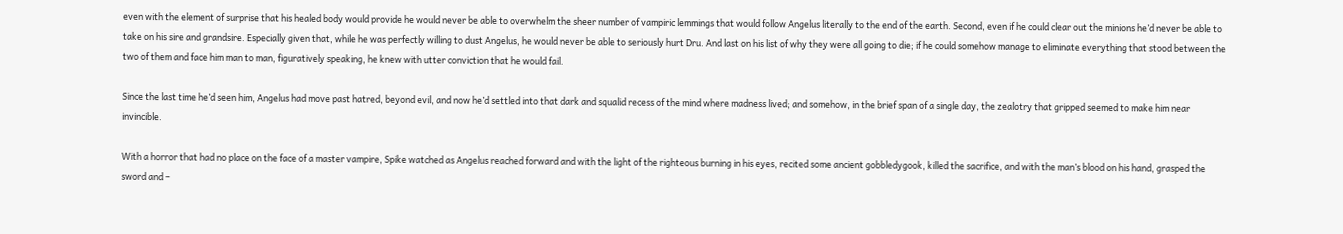even with the element of surprise that his healed body would provide he would never be able to overwhelm the sheer number of vampiric lemmings that would follow Angelus literally to the end of the earth. Second, even if he could clear out the minions he’d never be able to take on his sire and grandsire. Especially given that, while he was perfectly willing to dust Angelus, he would never be able to seriously hurt Dru. And last on his list of why they were all going to die; if he could somehow manage to eliminate everything that stood between the two of them and face him man to man, figuratively speaking, he knew with utter conviction that he would fail.

Since the last time he’d seen him, Angelus had move past hatred, beyond evil, and now he’d settled into that dark and squalid recess of the mind where madness lived; and somehow, in the brief span of a single day, the zealotry that gripped seemed to make him near invincible.

With a horror that had no place on the face of a master vampire, Spike watched as Angelus reached forward and with the light of the righteous burning in his eyes, recited some ancient gobbledygook, killed the sacrifice, and with the man’s blood on his hand, grasped the sword and –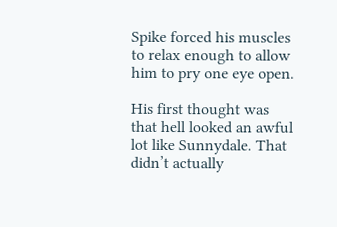Spike forced his muscles to relax enough to allow him to pry one eye open.

His first thought was that hell looked an awful lot like Sunnydale. That didn’t actually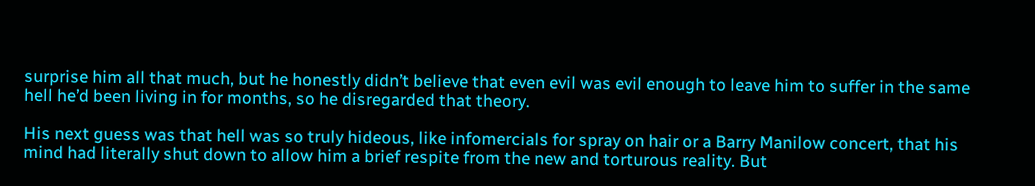surprise him all that much, but he honestly didn’t believe that even evil was evil enough to leave him to suffer in the same hell he’d been living in for months, so he disregarded that theory.

His next guess was that hell was so truly hideous, like infomercials for spray on hair or a Barry Manilow concert, that his mind had literally shut down to allow him a brief respite from the new and torturous reality. But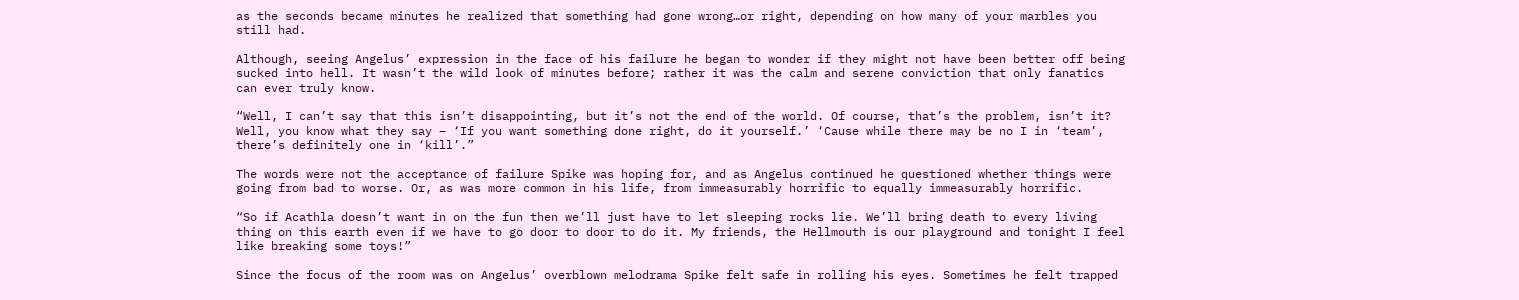as the seconds became minutes he realized that something had gone wrong…or right, depending on how many of your marbles you still had.

Although, seeing Angelus’ expression in the face of his failure he began to wonder if they might not have been better off being sucked into hell. It wasn’t the wild look of minutes before; rather it was the calm and serene conviction that only fanatics can ever truly know.

“Well, I can’t say that this isn’t disappointing, but it’s not the end of the world. Of course, that’s the problem, isn’t it? Well, you know what they say – ‘If you want something done right, do it yourself.’ ‘Cause while there may be no I in ‘team’, there’s definitely one in ‘kill’.”

The words were not the acceptance of failure Spike was hoping for, and as Angelus continued he questioned whether things were going from bad to worse. Or, as was more common in his life, from immeasurably horrific to equally immeasurably horrific.

“So if Acathla doesn’t want in on the fun then we’ll just have to let sleeping rocks lie. We’ll bring death to every living thing on this earth even if we have to go door to door to do it. My friends, the Hellmouth is our playground and tonight I feel like breaking some toys!”

Since the focus of the room was on Angelus’ overblown melodrama Spike felt safe in rolling his eyes. Sometimes he felt trapped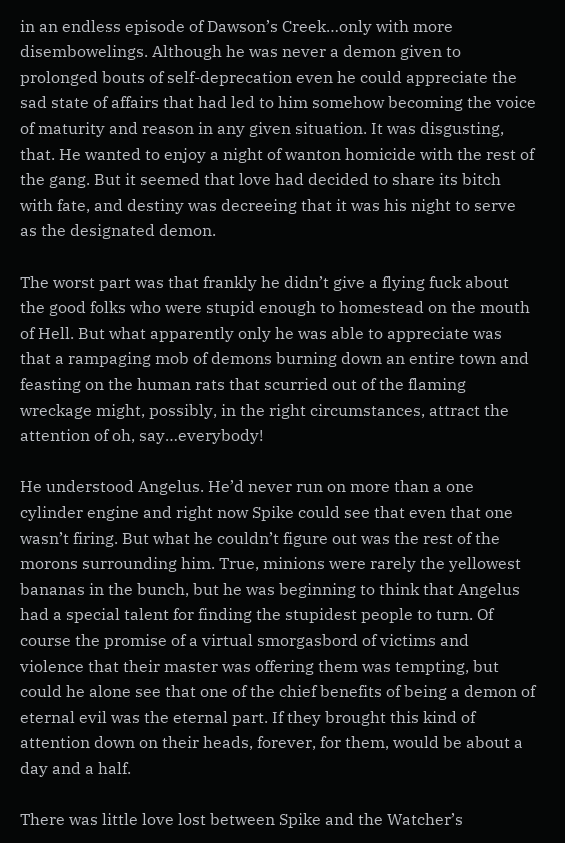in an endless episode of Dawson’s Creek…only with more disembowelings. Although he was never a demon given to prolonged bouts of self-deprecation even he could appreciate the sad state of affairs that had led to him somehow becoming the voice of maturity and reason in any given situation. It was disgusting, that. He wanted to enjoy a night of wanton homicide with the rest of the gang. But it seemed that love had decided to share its bitch with fate, and destiny was decreeing that it was his night to serve as the designated demon.

The worst part was that frankly he didn’t give a flying fuck about the good folks who were stupid enough to homestead on the mouth of Hell. But what apparently only he was able to appreciate was that a rampaging mob of demons burning down an entire town and feasting on the human rats that scurried out of the flaming wreckage might, possibly, in the right circumstances, attract the attention of oh, say…everybody!

He understood Angelus. He’d never run on more than a one cylinder engine and right now Spike could see that even that one wasn’t firing. But what he couldn’t figure out was the rest of the morons surrounding him. True, minions were rarely the yellowest bananas in the bunch, but he was beginning to think that Angelus had a special talent for finding the stupidest people to turn. Of course the promise of a virtual smorgasbord of victims and violence that their master was offering them was tempting, but could he alone see that one of the chief benefits of being a demon of eternal evil was the eternal part. If they brought this kind of attention down on their heads, forever, for them, would be about a day and a half.

There was little love lost between Spike and the Watcher’s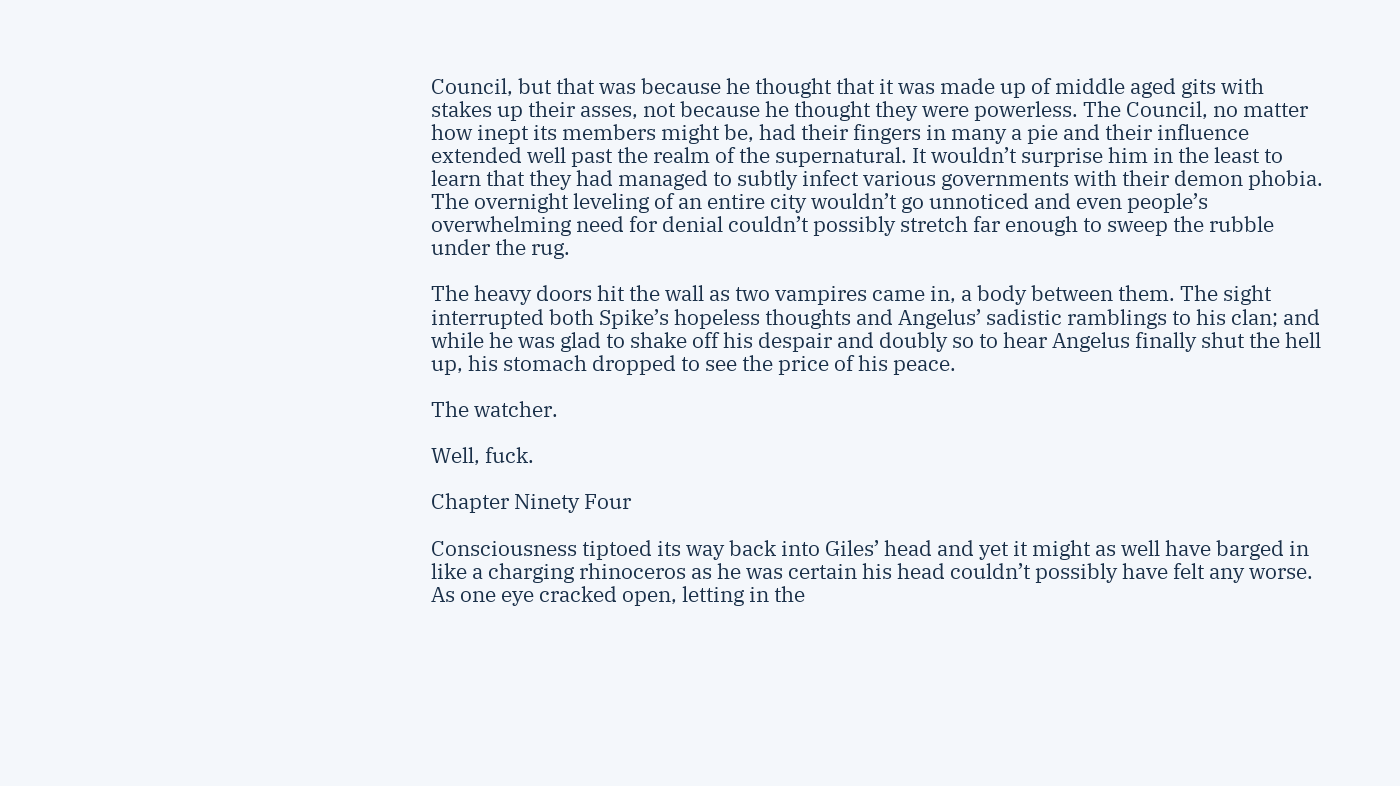Council, but that was because he thought that it was made up of middle aged gits with stakes up their asses, not because he thought they were powerless. The Council, no matter how inept its members might be, had their fingers in many a pie and their influence extended well past the realm of the supernatural. It wouldn’t surprise him in the least to learn that they had managed to subtly infect various governments with their demon phobia. The overnight leveling of an entire city wouldn’t go unnoticed and even people’s overwhelming need for denial couldn’t possibly stretch far enough to sweep the rubble under the rug.

The heavy doors hit the wall as two vampires came in, a body between them. The sight interrupted both Spike’s hopeless thoughts and Angelus’ sadistic ramblings to his clan; and while he was glad to shake off his despair and doubly so to hear Angelus finally shut the hell up, his stomach dropped to see the price of his peace.

The watcher.

Well, fuck.

Chapter Ninety Four

Consciousness tiptoed its way back into Giles’ head and yet it might as well have barged in like a charging rhinoceros as he was certain his head couldn’t possibly have felt any worse. As one eye cracked open, letting in the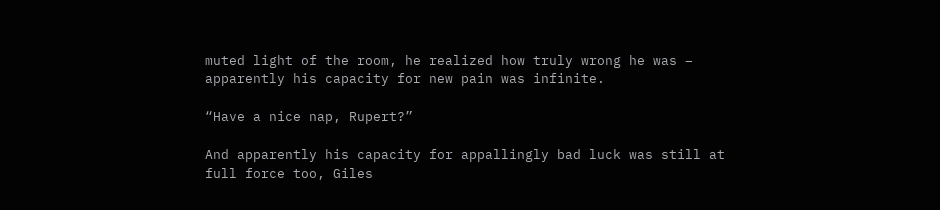muted light of the room, he realized how truly wrong he was – apparently his capacity for new pain was infinite.

“Have a nice nap, Rupert?”

And apparently his capacity for appallingly bad luck was still at full force too, Giles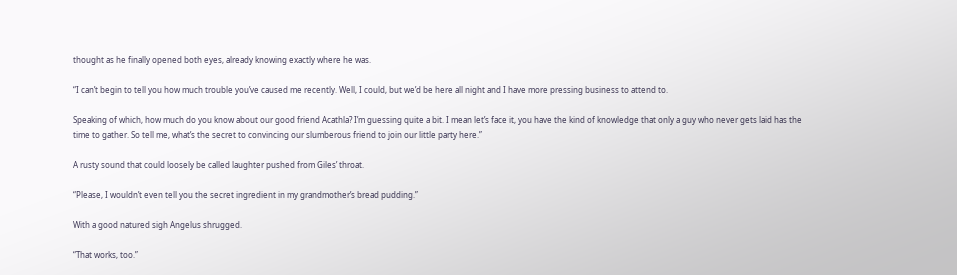thought as he finally opened both eyes, already knowing exactly where he was.

“I can’t begin to tell you how much trouble you’ve caused me recently. Well, I could, but we’d be here all night and I have more pressing business to attend to.

Speaking of which, how much do you know about our good friend Acathla? I’m guessing quite a bit. I mean let’s face it, you have the kind of knowledge that only a guy who never gets laid has the time to gather. So tell me, what’s the secret to convincing our slumberous friend to join our little party here.”

A rusty sound that could loosely be called laughter pushed from Giles’ throat.

“Please, I wouldn’t even tell you the secret ingredient in my grandmother’s bread pudding.”

With a good natured sigh Angelus shrugged.

“That works, too.”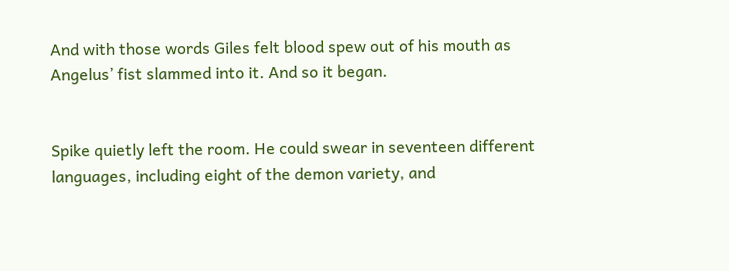And with those words Giles felt blood spew out of his mouth as Angelus’ fist slammed into it. And so it began.


Spike quietly left the room. He could swear in seventeen different languages, including eight of the demon variety, and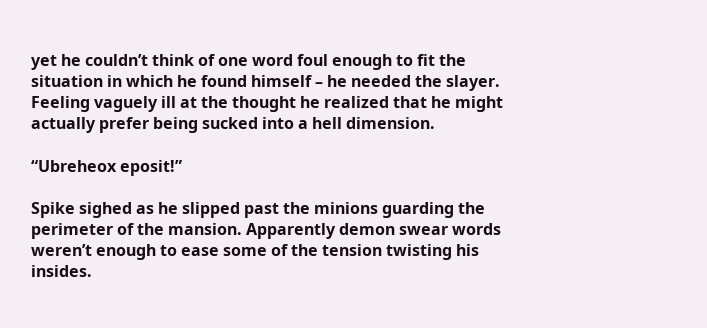yet he couldn’t think of one word foul enough to fit the situation in which he found himself – he needed the slayer. Feeling vaguely ill at the thought he realized that he might actually prefer being sucked into a hell dimension.

“Ubreheox eposit!”

Spike sighed as he slipped past the minions guarding the perimeter of the mansion. Apparently demon swear words weren’t enough to ease some of the tension twisting his insides.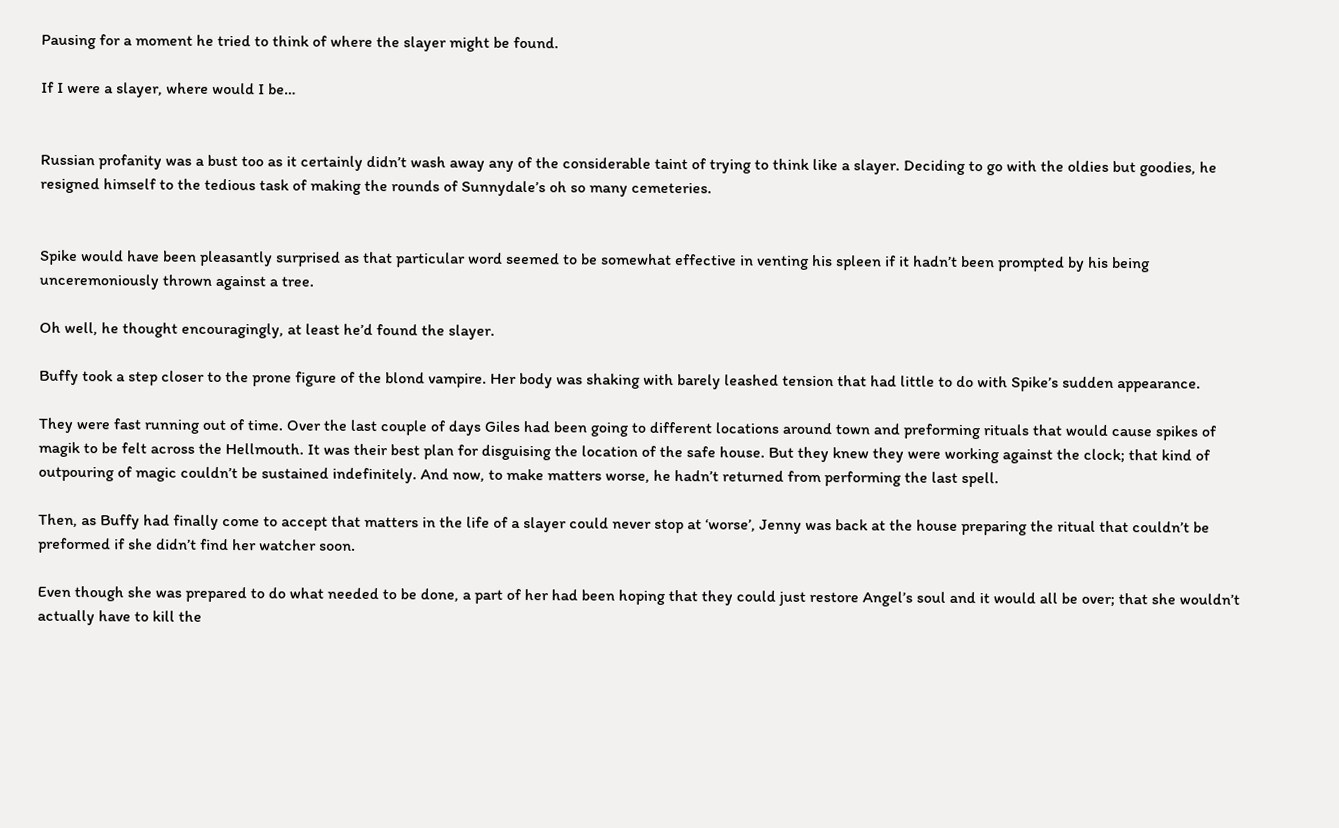Pausing for a moment he tried to think of where the slayer might be found.

If I were a slayer, where would I be…


Russian profanity was a bust too as it certainly didn’t wash away any of the considerable taint of trying to think like a slayer. Deciding to go with the oldies but goodies, he resigned himself to the tedious task of making the rounds of Sunnydale’s oh so many cemeteries.


Spike would have been pleasantly surprised as that particular word seemed to be somewhat effective in venting his spleen if it hadn’t been prompted by his being unceremoniously thrown against a tree.

Oh well, he thought encouragingly, at least he’d found the slayer.

Buffy took a step closer to the prone figure of the blond vampire. Her body was shaking with barely leashed tension that had little to do with Spike’s sudden appearance.

They were fast running out of time. Over the last couple of days Giles had been going to different locations around town and preforming rituals that would cause spikes of magik to be felt across the Hellmouth. It was their best plan for disguising the location of the safe house. But they knew they were working against the clock; that kind of outpouring of magic couldn’t be sustained indefinitely. And now, to make matters worse, he hadn’t returned from performing the last spell.

Then, as Buffy had finally come to accept that matters in the life of a slayer could never stop at ‘worse’, Jenny was back at the house preparing the ritual that couldn’t be preformed if she didn’t find her watcher soon.

Even though she was prepared to do what needed to be done, a part of her had been hoping that they could just restore Angel’s soul and it would all be over; that she wouldn’t actually have to kill the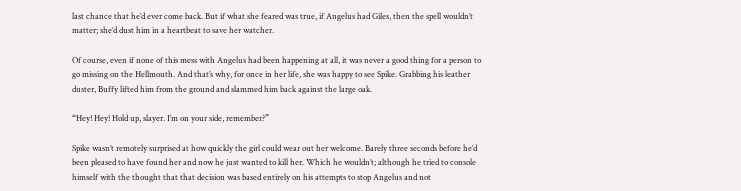last chance that he’d ever come back. But if what she feared was true, if Angelus had Giles, then the spell wouldn’t matter; she’d dust him in a heartbeat to save her watcher.

Of course, even if none of this mess with Angelus had been happening at all, it was never a good thing for a person to go missing on the Hellmouth. And that’s why, for once in her life, she was happy to see Spike. Grabbing his leather duster, Buffy lifted him from the ground and slammed him back against the large oak.

“Hey! Hey! Hold up, slayer. I’m on your side, remember?”

Spike wasn’t remotely surprised at how quickly the girl could wear out her welcome. Barely three seconds before he’d been pleased to have found her and now he just wanted to kill her. Which he wouldn’t; although he tried to console himself with the thought that that decision was based entirely on his attempts to stop Angelus and not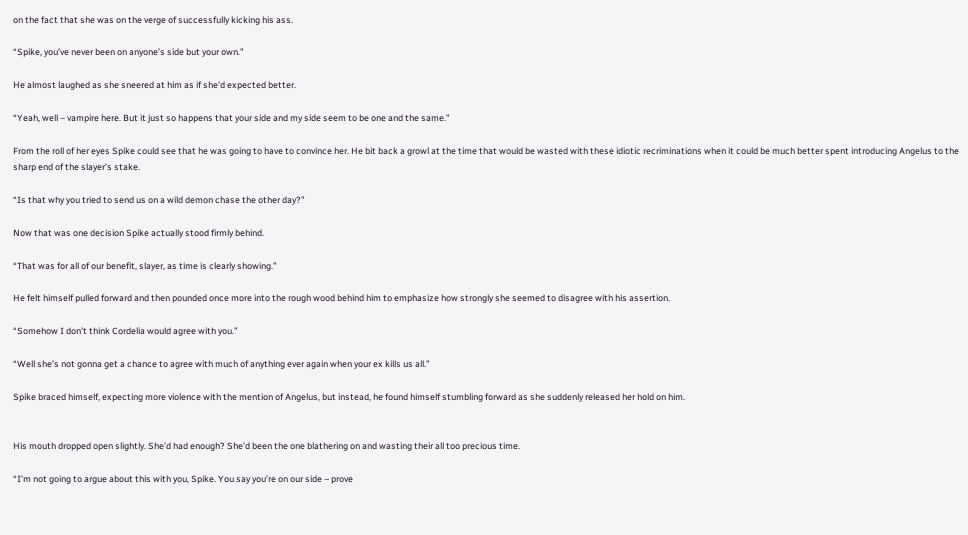on the fact that she was on the verge of successfully kicking his ass.

“Spike, you’ve never been on anyone’s side but your own.”

He almost laughed as she sneered at him as if she’d expected better.

“Yeah, well – vampire here. But it just so happens that your side and my side seem to be one and the same.”

From the roll of her eyes Spike could see that he was going to have to convince her. He bit back a growl at the time that would be wasted with these idiotic recriminations when it could be much better spent introducing Angelus to the sharp end of the slayer’s stake.

“Is that why you tried to send us on a wild demon chase the other day?”

Now that was one decision Spike actually stood firmly behind.

“That was for all of our benefit, slayer, as time is clearly showing.”

He felt himself pulled forward and then pounded once more into the rough wood behind him to emphasize how strongly she seemed to disagree with his assertion.

“Somehow I don’t think Cordelia would agree with you.”

“Well she’s not gonna get a chance to agree with much of anything ever again when your ex kills us all.”

Spike braced himself, expecting more violence with the mention of Angelus, but instead, he found himself stumbling forward as she suddenly released her hold on him.


His mouth dropped open slightly. She’d had enough? She’d been the one blathering on and wasting their all too precious time.

“I’m not going to argue about this with you, Spike. You say you’re on our side – prove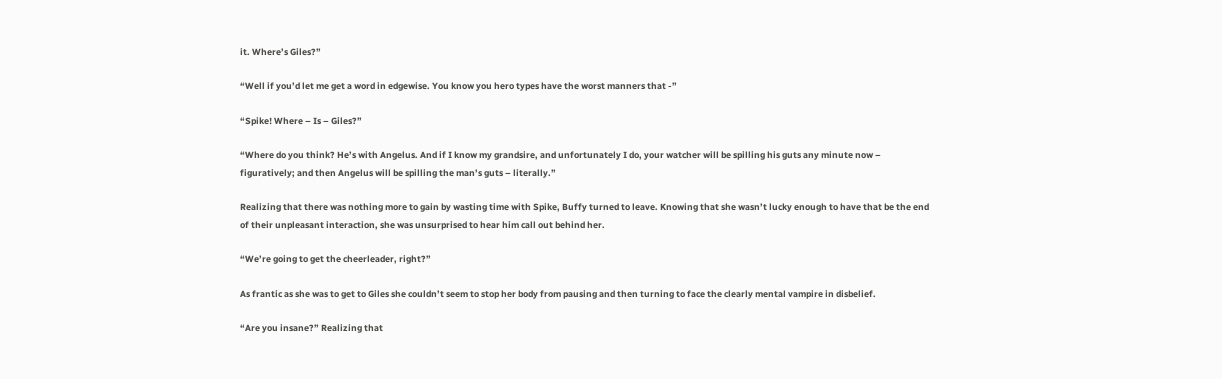it. Where’s Giles?”

“Well if you’d let me get a word in edgewise. You know you hero types have the worst manners that -”

“Spike! Where – Is – Giles?”

“Where do you think? He’s with Angelus. And if I know my grandsire, and unfortunately I do, your watcher will be spilling his guts any minute now – figuratively; and then Angelus will be spilling the man’s guts – literally.”

Realizing that there was nothing more to gain by wasting time with Spike, Buffy turned to leave. Knowing that she wasn’t lucky enough to have that be the end of their unpleasant interaction, she was unsurprised to hear him call out behind her.

“We’re going to get the cheerleader, right?”

As frantic as she was to get to Giles she couldn’t seem to stop her body from pausing and then turning to face the clearly mental vampire in disbelief.

“Are you insane?” Realizing that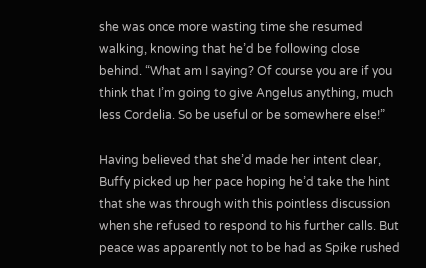she was once more wasting time she resumed walking, knowing that he’d be following close behind. “What am I saying? Of course you are if you think that I’m going to give Angelus anything, much less Cordelia. So be useful or be somewhere else!”

Having believed that she’d made her intent clear, Buffy picked up her pace hoping he’d take the hint that she was through with this pointless discussion when she refused to respond to his further calls. But peace was apparently not to be had as Spike rushed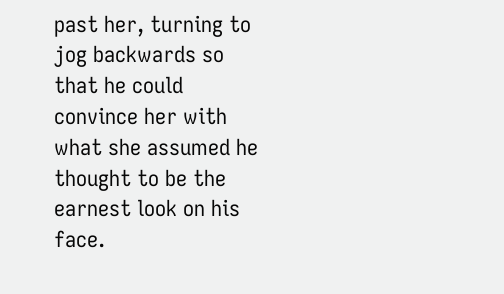past her, turning to jog backwards so that he could convince her with what she assumed he thought to be the earnest look on his face.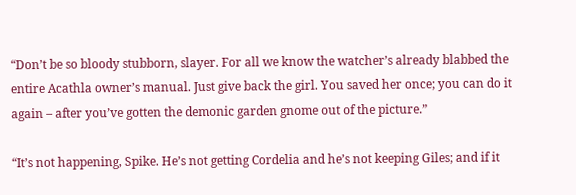“Don’t be so bloody stubborn, slayer. For all we know the watcher’s already blabbed the entire Acathla owner’s manual. Just give back the girl. You saved her once; you can do it again – after you’ve gotten the demonic garden gnome out of the picture.”

“It’s not happening, Spike. He’s not getting Cordelia and he’s not keeping Giles; and if it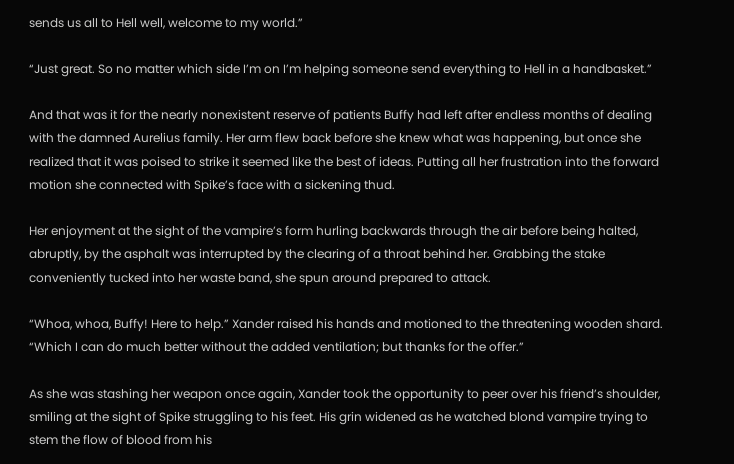sends us all to Hell well, welcome to my world.”

“Just great. So no matter which side I’m on I’m helping someone send everything to Hell in a handbasket.”

And that was it for the nearly nonexistent reserve of patients Buffy had left after endless months of dealing with the damned Aurelius family. Her arm flew back before she knew what was happening, but once she realized that it was poised to strike it seemed like the best of ideas. Putting all her frustration into the forward motion she connected with Spike’s face with a sickening thud.

Her enjoyment at the sight of the vampire’s form hurling backwards through the air before being halted, abruptly, by the asphalt was interrupted by the clearing of a throat behind her. Grabbing the stake conveniently tucked into her waste band, she spun around prepared to attack.

“Whoa, whoa, Buffy! Here to help.” Xander raised his hands and motioned to the threatening wooden shard. “Which I can do much better without the added ventilation; but thanks for the offer.”

As she was stashing her weapon once again, Xander took the opportunity to peer over his friend’s shoulder, smiling at the sight of Spike struggling to his feet. His grin widened as he watched blond vampire trying to stem the flow of blood from his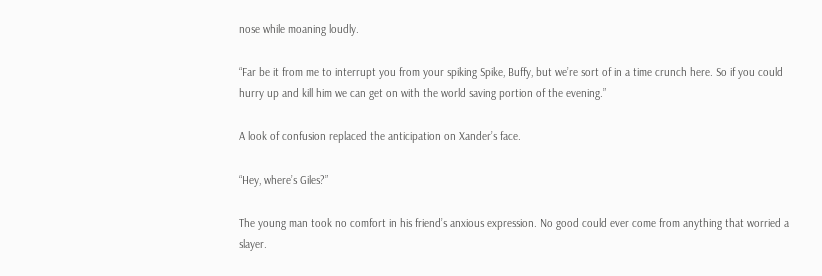nose while moaning loudly.

“Far be it from me to interrupt you from your spiking Spike, Buffy, but we’re sort of in a time crunch here. So if you could hurry up and kill him we can get on with the world saving portion of the evening.”

A look of confusion replaced the anticipation on Xander’s face.

“Hey, where’s Giles?”

The young man took no comfort in his friend’s anxious expression. No good could ever come from anything that worried a slayer.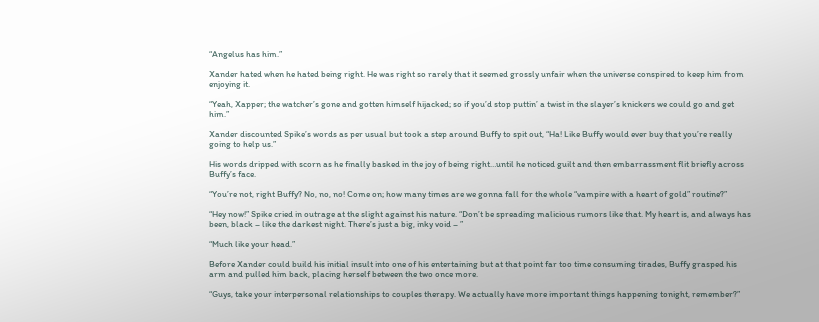“Angelus has him.”

Xander hated when he hated being right. He was right so rarely that it seemed grossly unfair when the universe conspired to keep him from enjoying it.

“Yeah, Xapper; the watcher’s gone and gotten himself hijacked; so if you’d stop puttin’ a twist in the slayer’s knickers we could go and get him.”

Xander discounted Spike’s words as per usual but took a step around Buffy to spit out, “Ha! Like Buffy would ever buy that you’re really going to help us.”

His words dripped with scorn as he finally basked in the joy of being right…until he noticed guilt and then embarrassment flit briefly across Buffy’s face.

“You’re not, right Buffy? No, no, no! Come on; how many times are we gonna fall for the whole “vampire with a heart of gold” routine?”

“Hey now!” Spike cried in outrage at the slight against his nature. “Don’t be spreading malicious rumors like that. My heart is, and always has been, black – like the darkest night. There’s just a big, inky void – ”

“Much like your head.”

Before Xander could build his initial insult into one of his entertaining but at that point far too time consuming tirades, Buffy grasped his arm and pulled him back, placing herself between the two once more.

“Guys, take your interpersonal relationships to couples therapy. We actually have more important things happening tonight, remember?”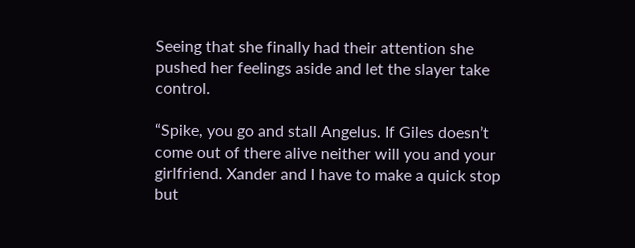Seeing that she finally had their attention she pushed her feelings aside and let the slayer take control.

“Spike, you go and stall Angelus. If Giles doesn’t come out of there alive neither will you and your girlfriend. Xander and I have to make a quick stop but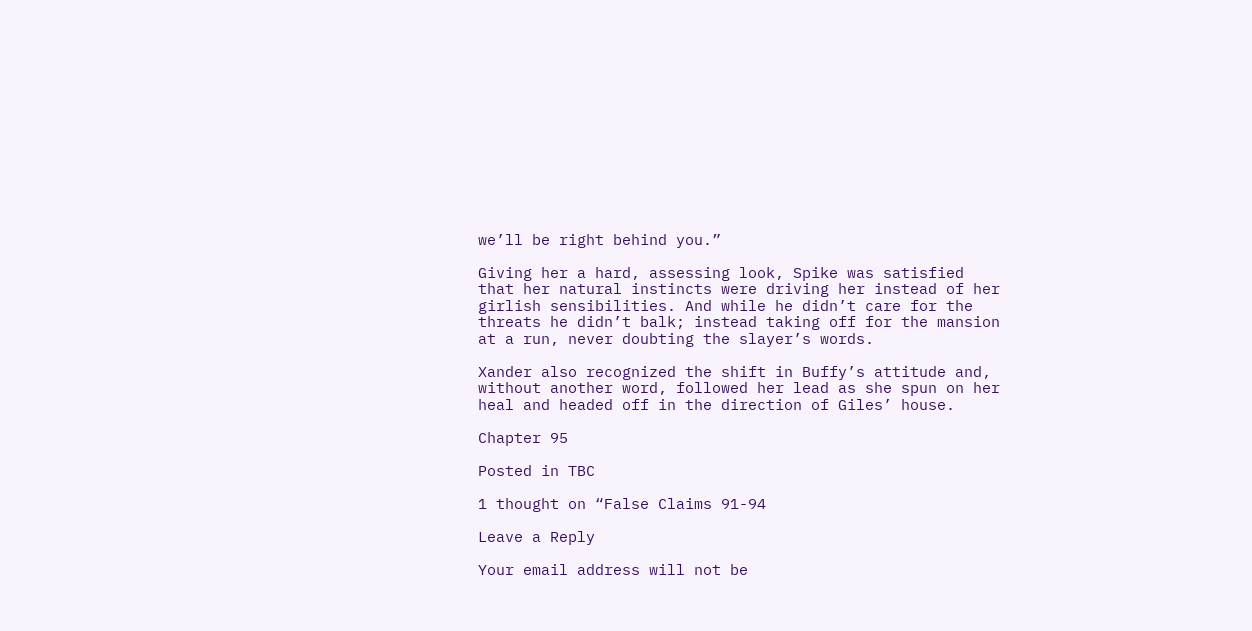we’ll be right behind you.”

Giving her a hard, assessing look, Spike was satisfied that her natural instincts were driving her instead of her girlish sensibilities. And while he didn’t care for the threats he didn’t balk; instead taking off for the mansion at a run, never doubting the slayer’s words.

Xander also recognized the shift in Buffy’s attitude and, without another word, followed her lead as she spun on her heal and headed off in the direction of Giles’ house.

Chapter 95

Posted in TBC

1 thought on “False Claims 91-94

Leave a Reply

Your email address will not be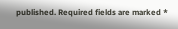published. Required fields are marked *